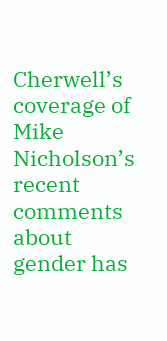Cherwell’s coverage of Mike Nicholson’s recent comments about gender has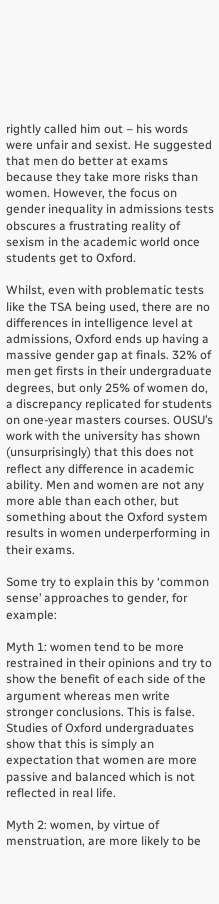rightly called him out – his words were unfair and sexist. He suggested that men do better at exams because they take more risks than women. However, the focus on gender inequality in admissions tests obscures a frustrating reality of sexism in the academic world once students get to Oxford.

Whilst, even with problematic tests like the TSA being used, there are no differences in intelligence level at admissions, Oxford ends up having a massive gender gap at finals. 32% of men get firsts in their undergraduate degrees, but only 25% of women do, a discrepancy replicated for students on one-year masters courses. OUSU’s work with the university has shown (unsurprisingly) that this does not reflect any difference in academic ability. Men and women are not any more able than each other, but something about the Oxford system results in women underperforming in their exams.

Some try to explain this by ‘common sense’ approaches to gender, for example:

Myth 1: women tend to be more restrained in their opinions and try to show the benefit of each side of the argument whereas men write stronger conclusions. This is false. Studies of Oxford undergraduates show that this is simply an expectation that women are more passive and balanced which is not reflected in real life.

Myth 2: women, by virtue of menstruation, are more likely to be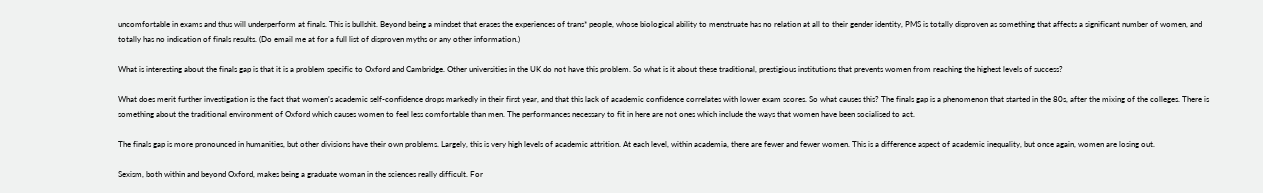uncomfortable in exams and thus will underperform at finals. This is bullshit. Beyond being a mindset that erases the experiences of trans* people, whose biological ability to menstruate has no relation at all to their gender identity, PMS is totally disproven as something that affects a significant number of women, and totally has no indication of finals results. (Do email me at for a full list of disproven myths or any other information.)

What is interesting about the finals gap is that it is a problem specific to Oxford and Cambridge. Other universities in the UK do not have this problem. So what is it about these traditional, prestigious institutions that prevents women from reaching the highest levels of success?

What does merit further investigation is the fact that women’s academic self-confidence drops markedly in their first year, and that this lack of academic confidence correlates with lower exam scores. So what causes this? The finals gap is a phenomenon that started in the 80s, after the mixing of the colleges. There is something about the traditional environment of Oxford which causes women to feel less comfortable than men. The performances necessary to fit in here are not ones which include the ways that women have been socialised to act.

The finals gap is more pronounced in humanities, but other divisions have their own problems. Largely, this is very high levels of academic attrition. At each level, within academia, there are fewer and fewer women. This is a difference aspect of academic inequality, but once again, women are losing out.

Sexism, both within and beyond Oxford, makes being a graduate woman in the sciences really difficult. For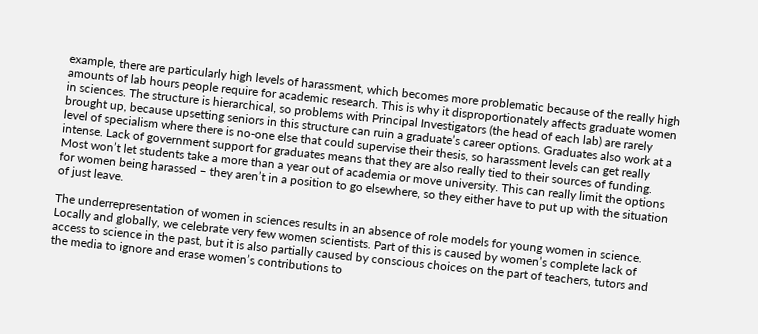example, there are particularly high levels of harassment, which becomes more problematic because of the really high amounts of lab hours people require for academic research. This is why it disproportionately affects graduate women in sciences. The structure is hierarchical, so problems with Principal Investigators (the head of each lab) are rarely brought up, because upsetting seniors in this structure can ruin a graduate’s career options. Graduates also work at a level of specialism where there is no-one else that could supervise their thesis, so harassment levels can get really intense. Lack of government support for graduates means that they are also really tied to their sources of funding. Most won’t let students take a more than a year out of academia or move university. This can really limit the options for women being harassed – they aren’t in a position to go elsewhere, so they either have to put up with the situation of just leave.

The underrepresentation of women in sciences results in an absence of role models for young women in science. Locally and globally, we celebrate very few women scientists. Part of this is caused by women’s complete lack of access to science in the past, but it is also partially caused by conscious choices on the part of teachers, tutors and the media to ignore and erase women’s contributions to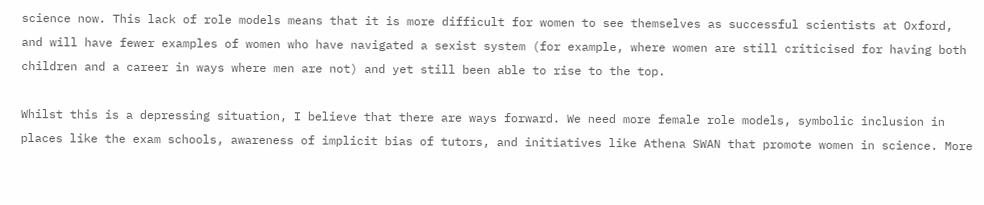science now. This lack of role models means that it is more difficult for women to see themselves as successful scientists at Oxford, and will have fewer examples of women who have navigated a sexist system (for example, where women are still criticised for having both children and a career in ways where men are not) and yet still been able to rise to the top.

Whilst this is a depressing situation, I believe that there are ways forward. We need more female role models, symbolic inclusion in places like the exam schools, awareness of implicit bias of tutors, and initiatives like Athena SWAN that promote women in science. More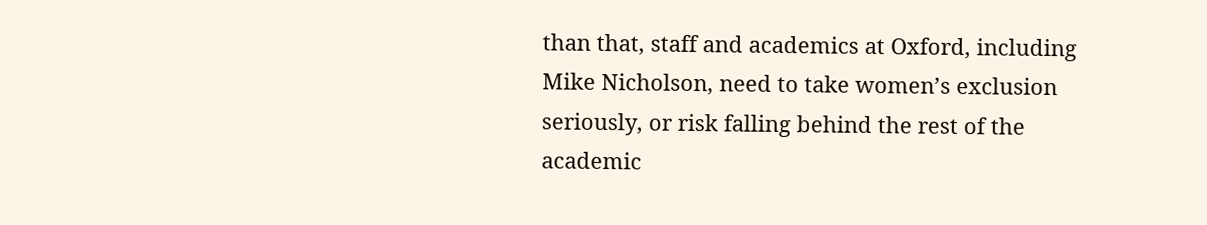than that, staff and academics at Oxford, including Mike Nicholson, need to take women’s exclusion seriously, or risk falling behind the rest of the academic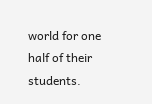world for one half of their students.